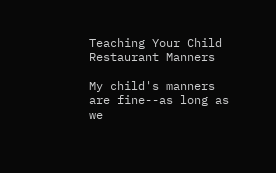Teaching Your Child Restaurant Manners

My child's manners are fine--as long as we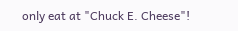only eat at "Chuck E. Cheese"!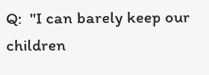Q:  "I can barely keep our children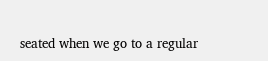seated when we go to a regular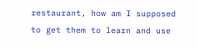restaurant, how am I supposed to get them to learn and use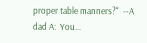proper table manners?"  --A dad A:  You...